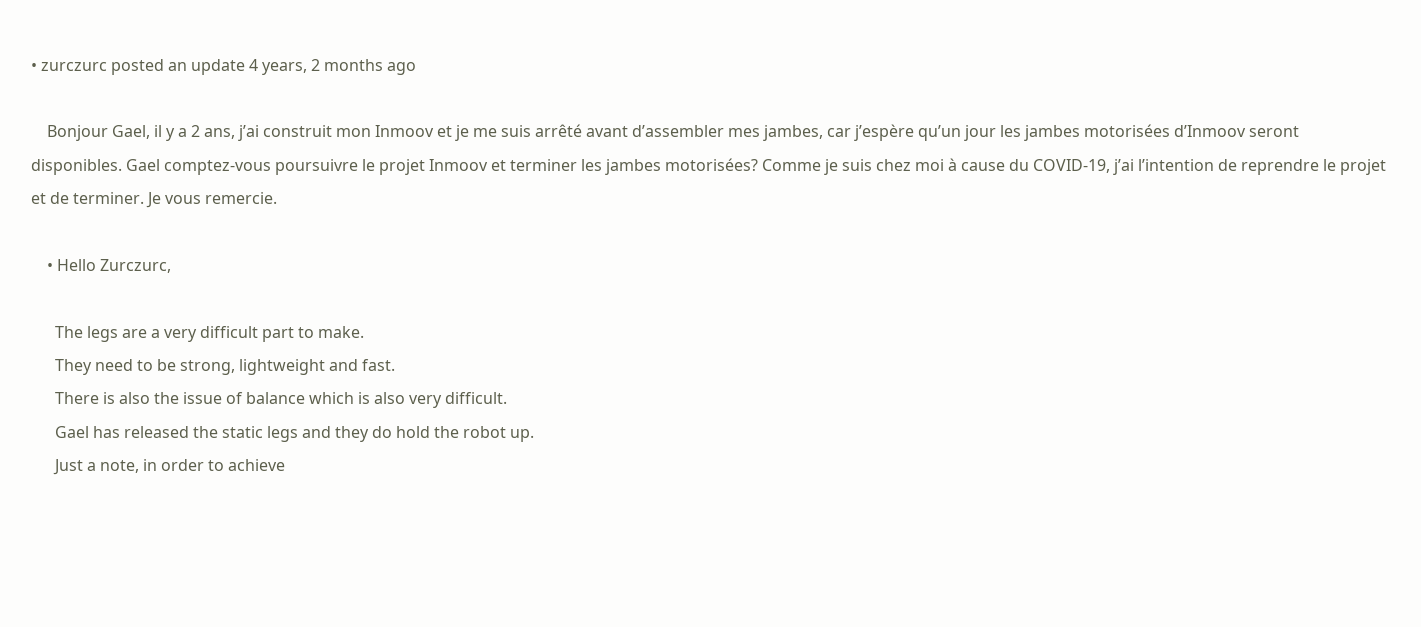• zurczurc posted an update 4 years, 2 months ago

    Bonjour Gael, il y a 2 ans, j’ai construit mon Inmoov et je me suis arrêté avant d’assembler mes jambes, car j’espère qu’un jour les jambes motorisées d’Inmoov seront disponibles. Gael comptez-vous poursuivre le projet Inmoov et terminer les jambes motorisées? Comme je suis chez moi à cause du COVID-19, j’ai l’intention de reprendre le projet et de terminer. Je vous remercie.

    • Hello Zurczurc,

      The legs are a very difficult part to make.
      They need to be strong, lightweight and fast.
      There is also the issue of balance which is also very difficult.
      Gael has released the static legs and they do hold the robot up.
      Just a note, in order to achieve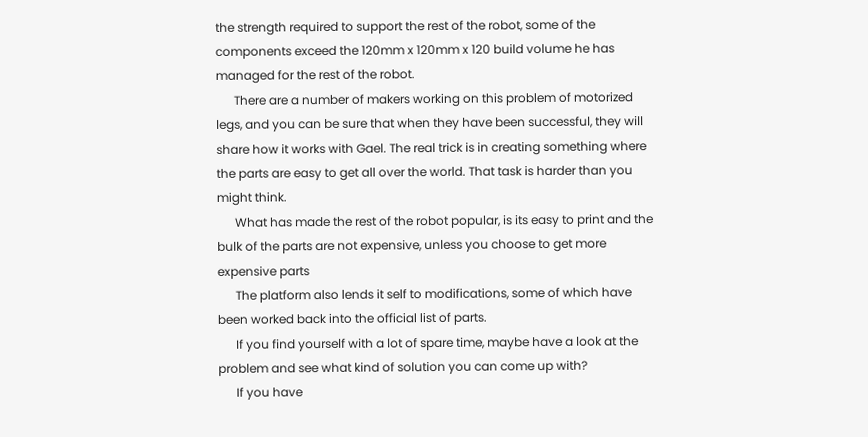the strength required to support the rest of the robot, some of the components exceed the 120mm x 120mm x 120 build volume he has managed for the rest of the robot.
      There are a number of makers working on this problem of motorized legs, and you can be sure that when they have been successful, they will share how it works with Gael. The real trick is in creating something where the parts are easy to get all over the world. That task is harder than you might think.
      What has made the rest of the robot popular, is its easy to print and the bulk of the parts are not expensive, unless you choose to get more expensive parts
      The platform also lends it self to modifications, some of which have been worked back into the official list of parts.
      If you find yourself with a lot of spare time, maybe have a look at the problem and see what kind of solution you can come up with?
      If you have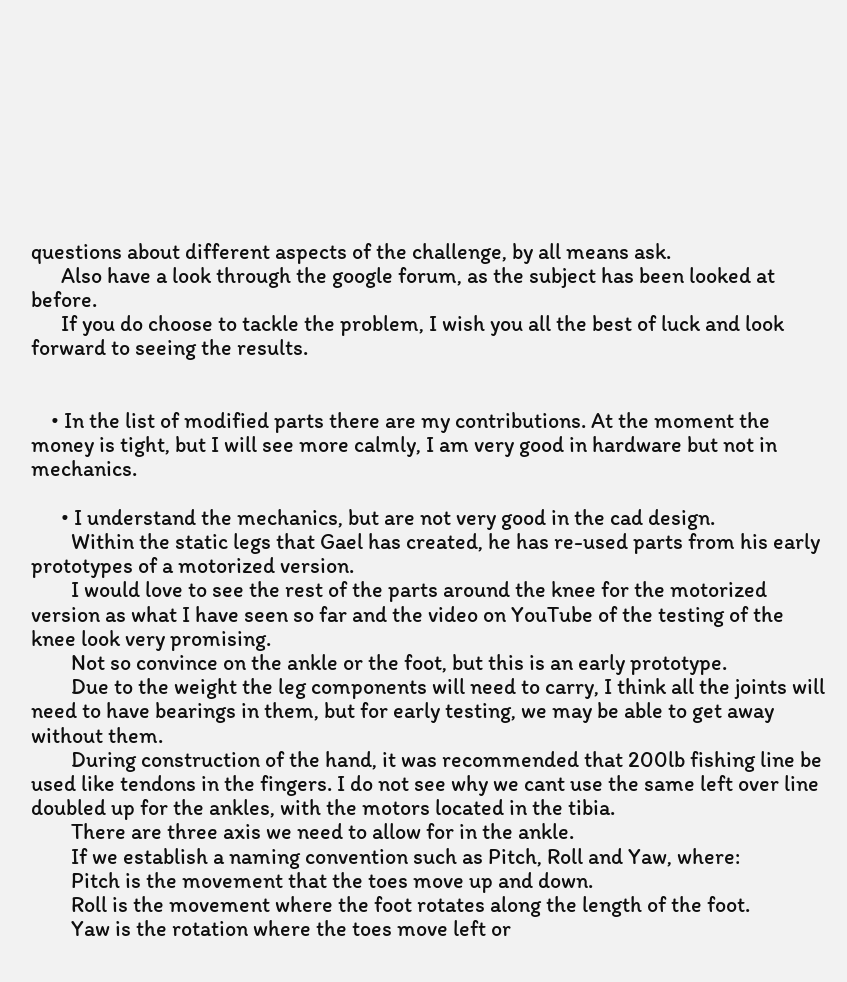questions about different aspects of the challenge, by all means ask.
      Also have a look through the google forum, as the subject has been looked at before.
      If you do choose to tackle the problem, I wish you all the best of luck and look forward to seeing the results.


    • In the list of modified parts there are my contributions. At the moment the money is tight, but I will see more calmly, I am very good in hardware but not in mechanics.

      • I understand the mechanics, but are not very good in the cad design.
        Within the static legs that Gael has created, he has re-used parts from his early prototypes of a motorized version.
        I would love to see the rest of the parts around the knee for the motorized version as what I have seen so far and the video on YouTube of the testing of the knee look very promising.
        Not so convince on the ankle or the foot, but this is an early prototype.
        Due to the weight the leg components will need to carry, I think all the joints will need to have bearings in them, but for early testing, we may be able to get away without them.
        During construction of the hand, it was recommended that 200lb fishing line be used like tendons in the fingers. I do not see why we cant use the same left over line doubled up for the ankles, with the motors located in the tibia.
        There are three axis we need to allow for in the ankle.
        If we establish a naming convention such as Pitch, Roll and Yaw, where:
        Pitch is the movement that the toes move up and down.
        Roll is the movement where the foot rotates along the length of the foot.
        Yaw is the rotation where the toes move left or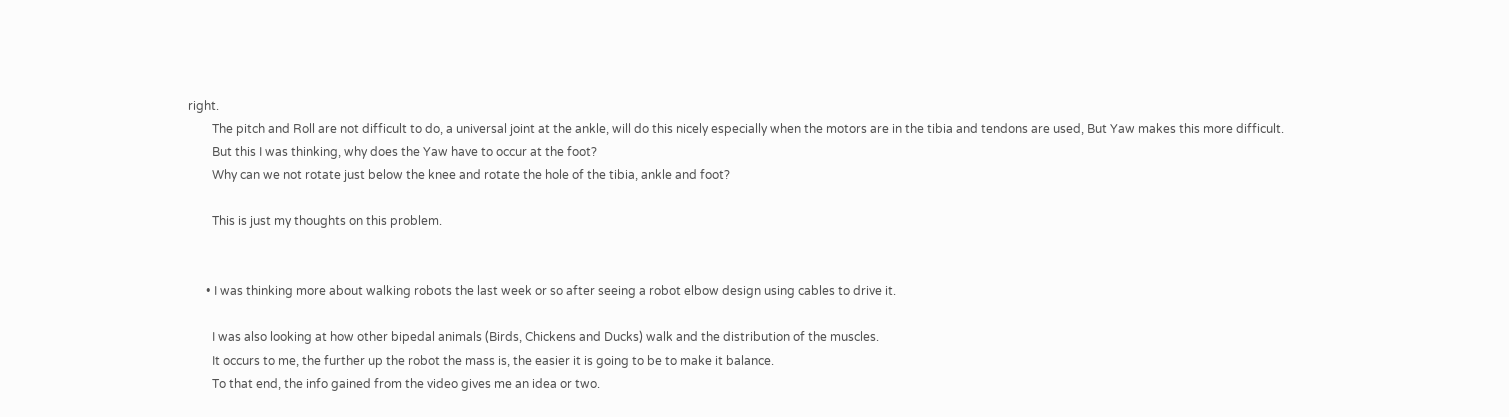right.
        The pitch and Roll are not difficult to do, a universal joint at the ankle, will do this nicely especially when the motors are in the tibia and tendons are used, But Yaw makes this more difficult.
        But this I was thinking, why does the Yaw have to occur at the foot?
        Why can we not rotate just below the knee and rotate the hole of the tibia, ankle and foot?

        This is just my thoughts on this problem.


      • I was thinking more about walking robots the last week or so after seeing a robot elbow design using cables to drive it.

        I was also looking at how other bipedal animals (Birds, Chickens and Ducks) walk and the distribution of the muscles.
        It occurs to me, the further up the robot the mass is, the easier it is going to be to make it balance.
        To that end, the info gained from the video gives me an idea or two.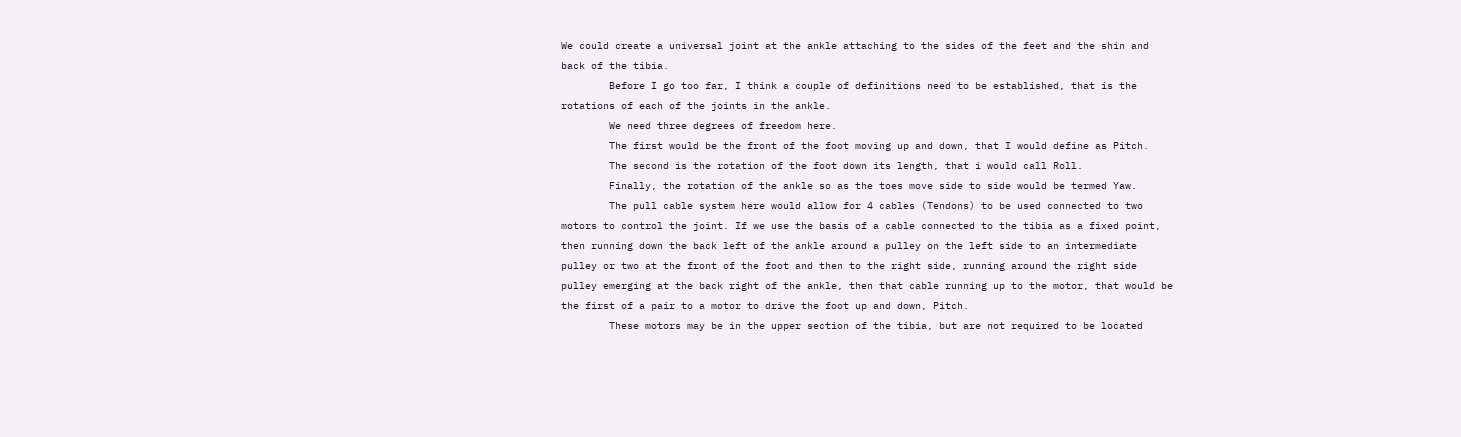We could create a universal joint at the ankle attaching to the sides of the feet and the shin and back of the tibia.
        Before I go too far, I think a couple of definitions need to be established, that is the rotations of each of the joints in the ankle.
        We need three degrees of freedom here.
        The first would be the front of the foot moving up and down, that I would define as Pitch.
        The second is the rotation of the foot down its length, that i would call Roll.
        Finally, the rotation of the ankle so as the toes move side to side would be termed Yaw.
        The pull cable system here would allow for 4 cables (Tendons) to be used connected to two motors to control the joint. If we use the basis of a cable connected to the tibia as a fixed point, then running down the back left of the ankle around a pulley on the left side to an intermediate pulley or two at the front of the foot and then to the right side, running around the right side pulley emerging at the back right of the ankle, then that cable running up to the motor, that would be the first of a pair to a motor to drive the foot up and down, Pitch.
        These motors may be in the upper section of the tibia, but are not required to be located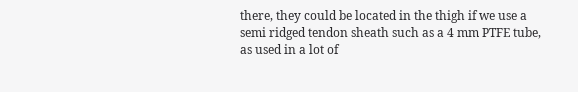there, they could be located in the thigh if we use a semi ridged tendon sheath such as a 4 mm PTFE tube, as used in a lot of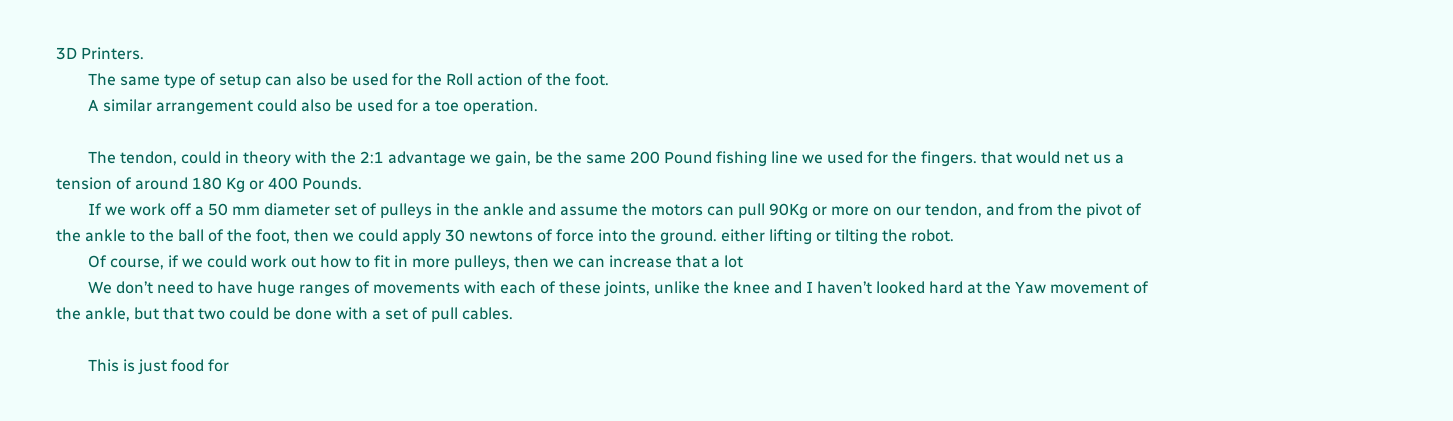3D Printers.
        The same type of setup can also be used for the Roll action of the foot.
        A similar arrangement could also be used for a toe operation.

        The tendon, could in theory with the 2:1 advantage we gain, be the same 200 Pound fishing line we used for the fingers. that would net us a tension of around 180 Kg or 400 Pounds.
        If we work off a 50 mm diameter set of pulleys in the ankle and assume the motors can pull 90Kg or more on our tendon, and from the pivot of the ankle to the ball of the foot, then we could apply 30 newtons of force into the ground. either lifting or tilting the robot.
        Of course, if we could work out how to fit in more pulleys, then we can increase that a lot
        We don’t need to have huge ranges of movements with each of these joints, unlike the knee and I haven’t looked hard at the Yaw movement of the ankle, but that two could be done with a set of pull cables.

        This is just food for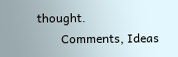thought.
        Comments, Ideas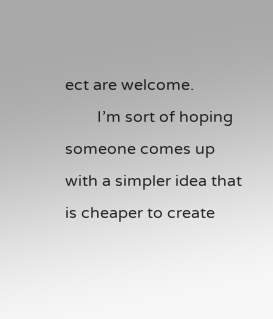ect are welcome.
        I’m sort of hoping someone comes up with a simpler idea that is cheaper to create